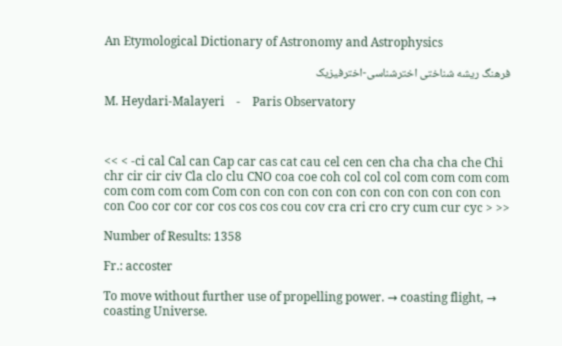An Etymological Dictionary of Astronomy and Astrophysics

فرهنگ ریشه شناختی اخترشناسی-اخترفیزیک

M. Heydari-Malayeri    -    Paris Observatory



<< < -ci cal Cal can Cap car cas cat cau cel cen cen cha cha cha che Chi chr cir cir civ Cla clo clu CNO coa coe coh col col col com com com com com com com com Com con con con con con con con con con con con con Coo cor cor cor cos cos cos cou cov cra cri cro cry cum cur cyc > >>

Number of Results: 1358

Fr.: accoster

To move without further use of propelling power. → coasting flight, → coasting Universe.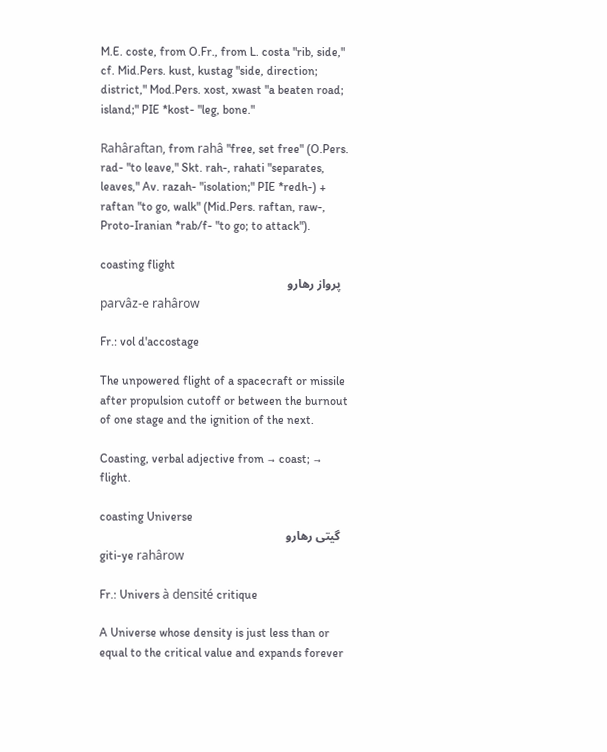M.E. coste, from O.Fr., from L. costa "rib, side," cf. Mid.Pers. kust, kustag "side, direction; district," Mod.Pers. xost, xwast "a beaten road; island;" PIE *kost- "leg, bone."

Rahâraftan, from rahâ "free, set free" (O.Pers. rad- "to leave," Skt. rah-, rahati "separates, leaves," Av. razah- "isolation;" PIE *redh-) + raftan "to go, walk" (Mid.Pers. raftan, raw-, Proto-Iranian *rab/f- "to go; to attack").

coasting flight
  پرواز رهارو
parvâz-e rahârow

Fr.: vol d'accostage

The unpowered flight of a spacecraft or missile after propulsion cutoff or between the burnout of one stage and the ignition of the next.

Coasting, verbal adjective from → coast; → flight.

coasting Universe
  گیتی رهارو
giti-ye rahârow

Fr.: Univers à densité critique

A Universe whose density is just less than or equal to the critical value and expands forever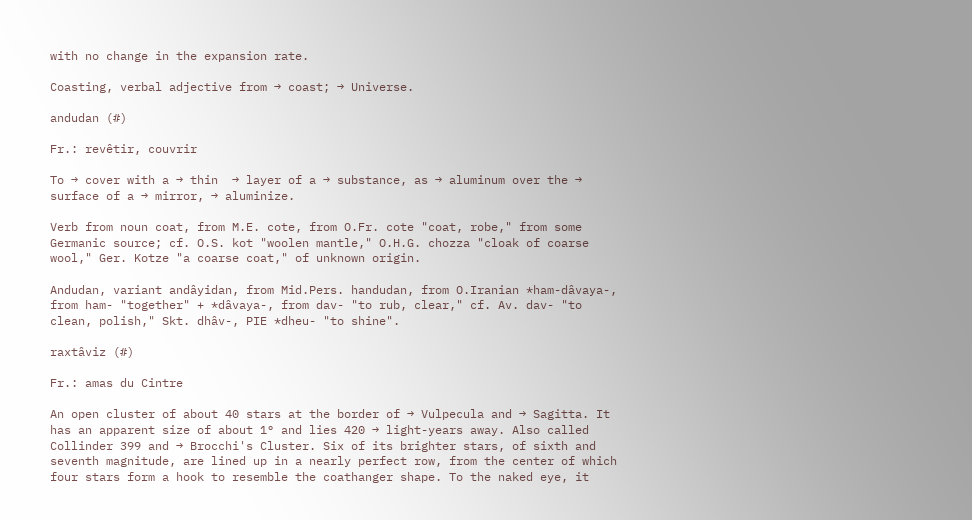with no change in the expansion rate.

Coasting, verbal adjective from → coast; → Universe.

andudan (#)

Fr.: revêtir, couvrir

To → cover with a → thin  → layer of a → substance, as → aluminum over the → surface of a → mirror, → aluminize.

Verb from noun coat, from M.E. cote, from O.Fr. cote "coat, robe," from some Germanic source; cf. O.S. kot "woolen mantle," O.H.G. chozza "cloak of coarse wool," Ger. Kotze "a coarse coat," of unknown origin.

Andudan, variant andâyidan, from Mid.Pers. handudan, from O.Iranian *ham-dâvaya-, from ham- "together" + *dâvaya-, from dav- "to rub, clear," cf. Av. dav- "to clean, polish," Skt. dhâv-, PIE *dheu- "to shine".

raxtâviz (#)

Fr.: amas du Cintre

An open cluster of about 40 stars at the border of → Vulpecula and → Sagitta. It has an apparent size of about 1° and lies 420 → light-years away. Also called Collinder 399 and → Brocchi's Cluster. Six of its brighter stars, of sixth and seventh magnitude, are lined up in a nearly perfect row, from the center of which four stars form a hook to resemble the coathanger shape. To the naked eye, it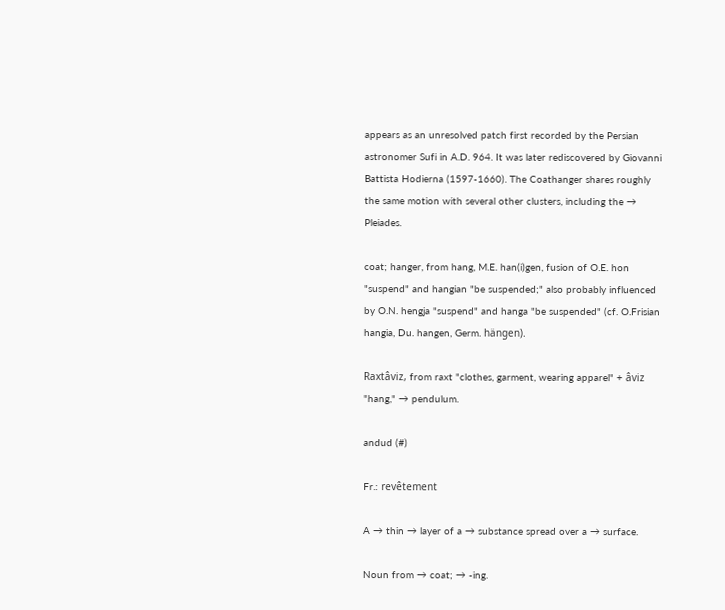appears as an unresolved patch first recorded by the Persian astronomer Sufi in A.D. 964. It was later rediscovered by Giovanni Battista Hodierna (1597-1660). The Coathanger shares roughly the same motion with several other clusters, including the → Pleiades.

coat; hanger, from hang, M.E. han(i)gen, fusion of O.E. hon "suspend" and hangian "be suspended;" also probably influenced by O.N. hengja "suspend" and hanga "be suspended" (cf. O.Frisian hangia, Du. hangen, Germ. hängen).

Raxtâviz, from raxt "clothes, garment, wearing apparel" + âviz "hang," → pendulum.

andud (#)

Fr.: revêtement

A → thin → layer of a → substance spread over a → surface.

Noun from → coat; → -ing.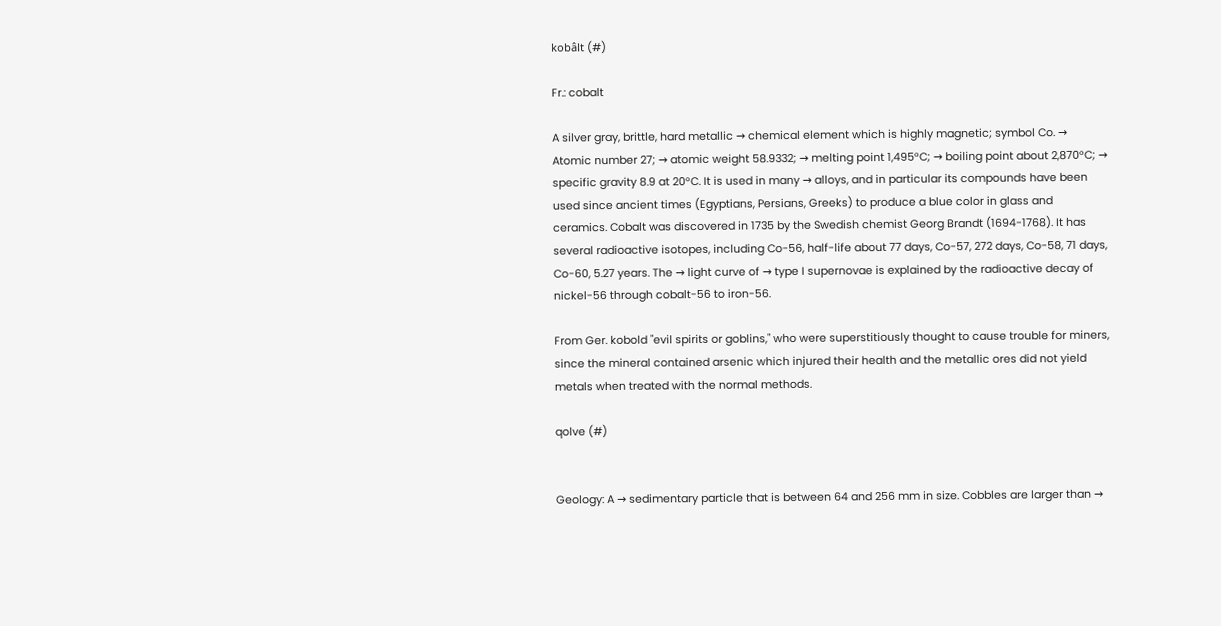kobâlt (#)

Fr.: cobalt

A silver gray, brittle, hard metallic → chemical element which is highly magnetic; symbol Co. → Atomic number 27; → atomic weight 58.9332; → melting point 1,495°C; → boiling point about 2,870°C; → specific gravity 8.9 at 20°C. It is used in many → alloys, and in particular its compounds have been used since ancient times (Egyptians, Persians, Greeks) to produce a blue color in glass and ceramics. Cobalt was discovered in 1735 by the Swedish chemist Georg Brandt (1694-1768). It has several radioactive isotopes, including Co-56, half-life about 77 days, Co-57, 272 days, Co-58, 71 days, Co-60, 5.27 years. The → light curve of → type I supernovae is explained by the radioactive decay of nickel-56 through cobalt-56 to iron-56.

From Ger. kobold "evil spirits or goblins," who were superstitiously thought to cause trouble for miners, since the mineral contained arsenic which injured their health and the metallic ores did not yield metals when treated with the normal methods.

qolve (#)


Geology: A → sedimentary particle that is between 64 and 256 mm in size. Cobbles are larger than →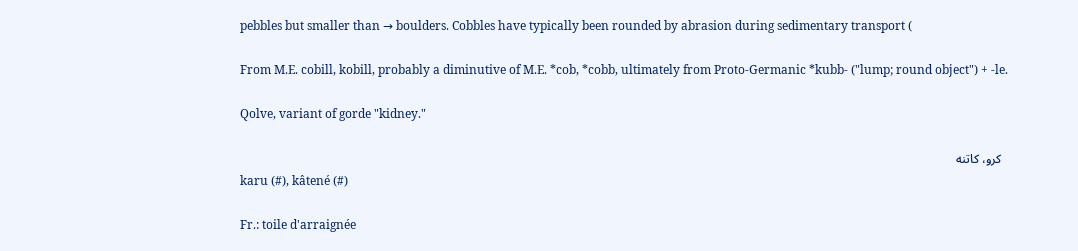pebbles but smaller than → boulders. Cobbles have typically been rounded by abrasion during sedimentary transport (

From M.E. cobill, kobill, probably a diminutive of M.E. *cob, *cobb, ultimately from Proto-Germanic *kubb- ("lump; round object") + -le.

Qolve, variant of gorde "kidney."

  کرو، کاتنه
karu (#), kâtené (#)

Fr.: toile d'arraignée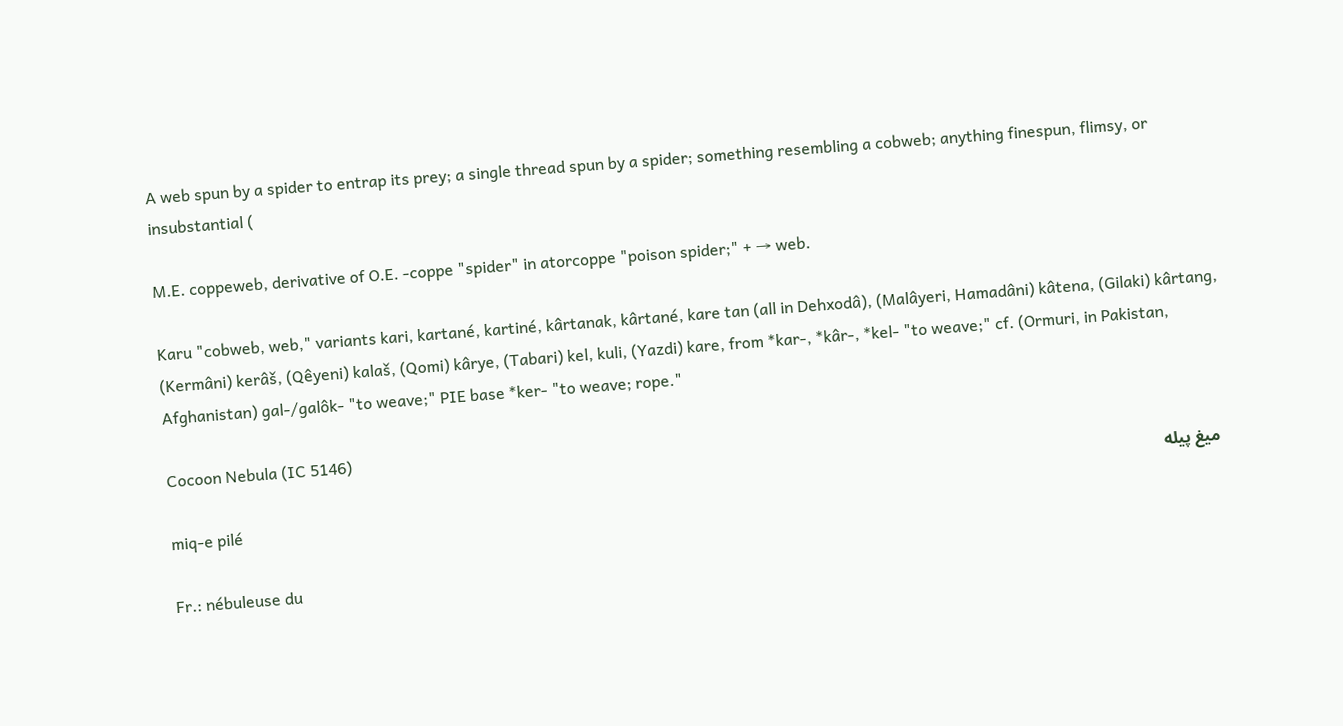A web spun by a spider to entrap its prey; a single thread spun by a spider; something resembling a cobweb; anything finespun, flimsy, or insubstantial (

M.E. coppeweb, derivative of O.E. -coppe "spider" in atorcoppe "poison spider;" + → web.

Karu "cobweb, web," variants kari, kartané, kartiné, kârtanak, kârtané, kare tan (all in Dehxodâ), (Malâyeri, Hamadâni) kâtena, (Gilaki) kârtang, (Kermâni) kerâš, (Qêyeni) kalaš, (Qomi) kârye, (Tabari) kel, kuli, (Yazdi) kare, from *kar-, *kâr-, *kel- "to weave;" cf. (Ormuri, in Pakistan, Afghanistan) gal-/galôk- "to weave;" PIE base *ker- "to weave; rope."

Cocoon Nebula (IC 5146)
  میغ پیله
miq-e pilé

Fr.: nébuleuse du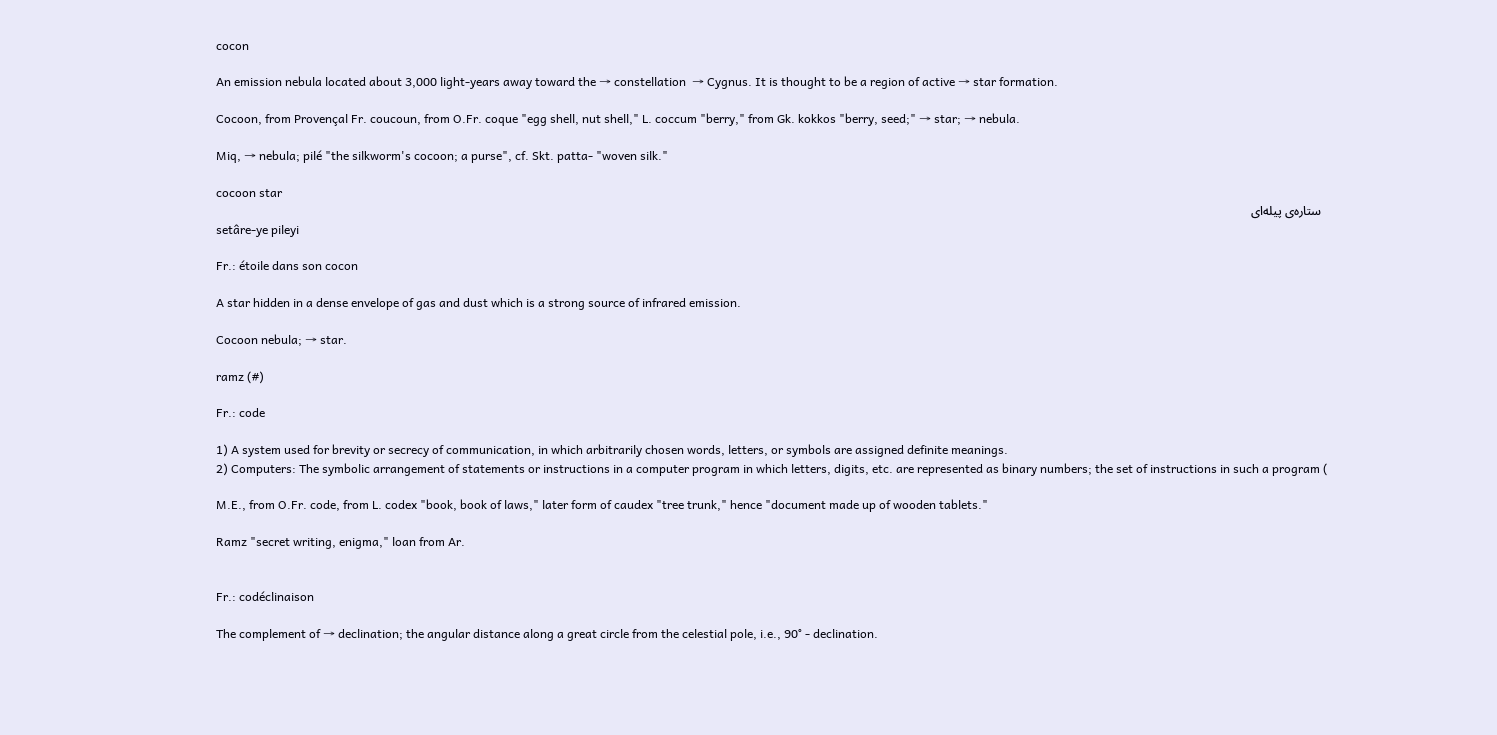cocon

An emission nebula located about 3,000 light-years away toward the → constellation  → Cygnus. It is thought to be a region of active → star formation.

Cocoon, from Provençal Fr. coucoun, from O.Fr. coque "egg shell, nut shell," L. coccum "berry," from Gk. kokkos "berry, seed;" → star; → nebula.

Miq, → nebula; pilé "the silkworm's cocoon; a purse", cf. Skt. patta- "woven silk."

cocoon star
  ستاره‌ی پیله‌ای
setâre-ye pileyi

Fr.: étoile dans son cocon

A star hidden in a dense envelope of gas and dust which is a strong source of infrared emission.

Cocoon nebula; → star.

ramz (#)

Fr.: code

1) A system used for brevity or secrecy of communication, in which arbitrarily chosen words, letters, or symbols are assigned definite meanings.
2) Computers: The symbolic arrangement of statements or instructions in a computer program in which letters, digits, etc. are represented as binary numbers; the set of instructions in such a program (

M.E., from O.Fr. code, from L. codex "book, book of laws," later form of caudex "tree trunk," hence "document made up of wooden tablets."

Ramz "secret writing, enigma," loan from Ar.


Fr.: codéclinaison

The complement of → declination; the angular distance along a great circle from the celestial pole, i.e., 90° - declination.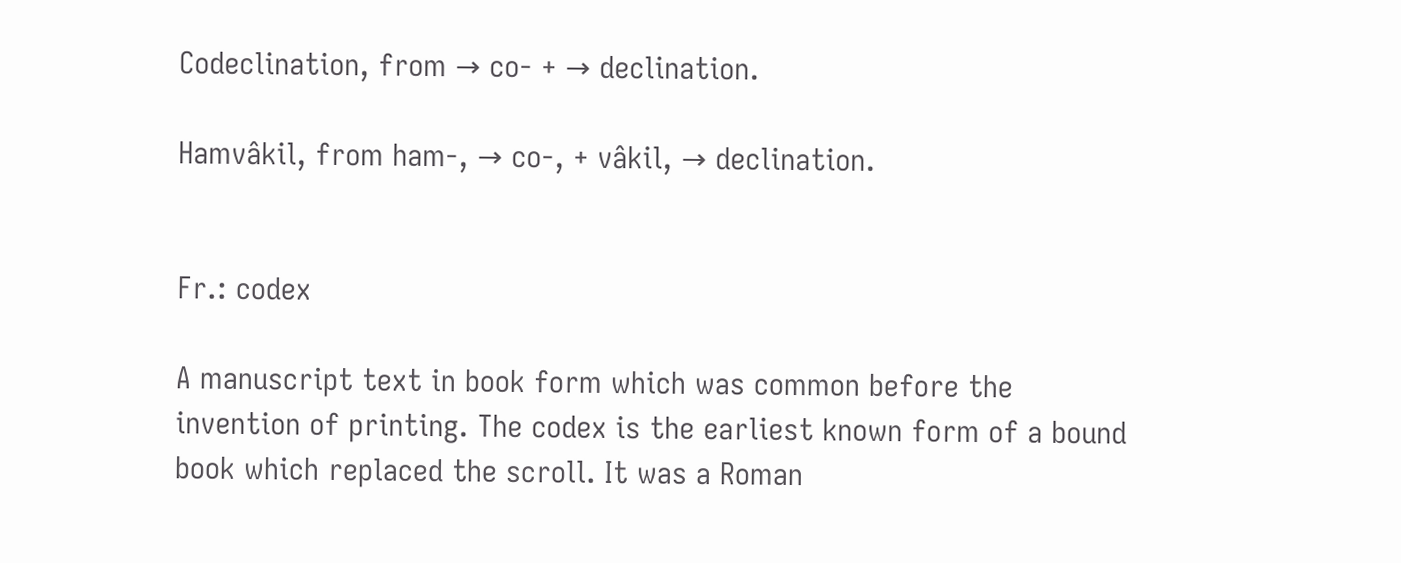Codeclination, from → co- + → declination.

Hamvâkil, from ham-, → co-, + vâkil, → declination.


Fr.: codex

A manuscript text in book form which was common before the invention of printing. The codex is the earliest known form of a bound book which replaced the scroll. It was a Roman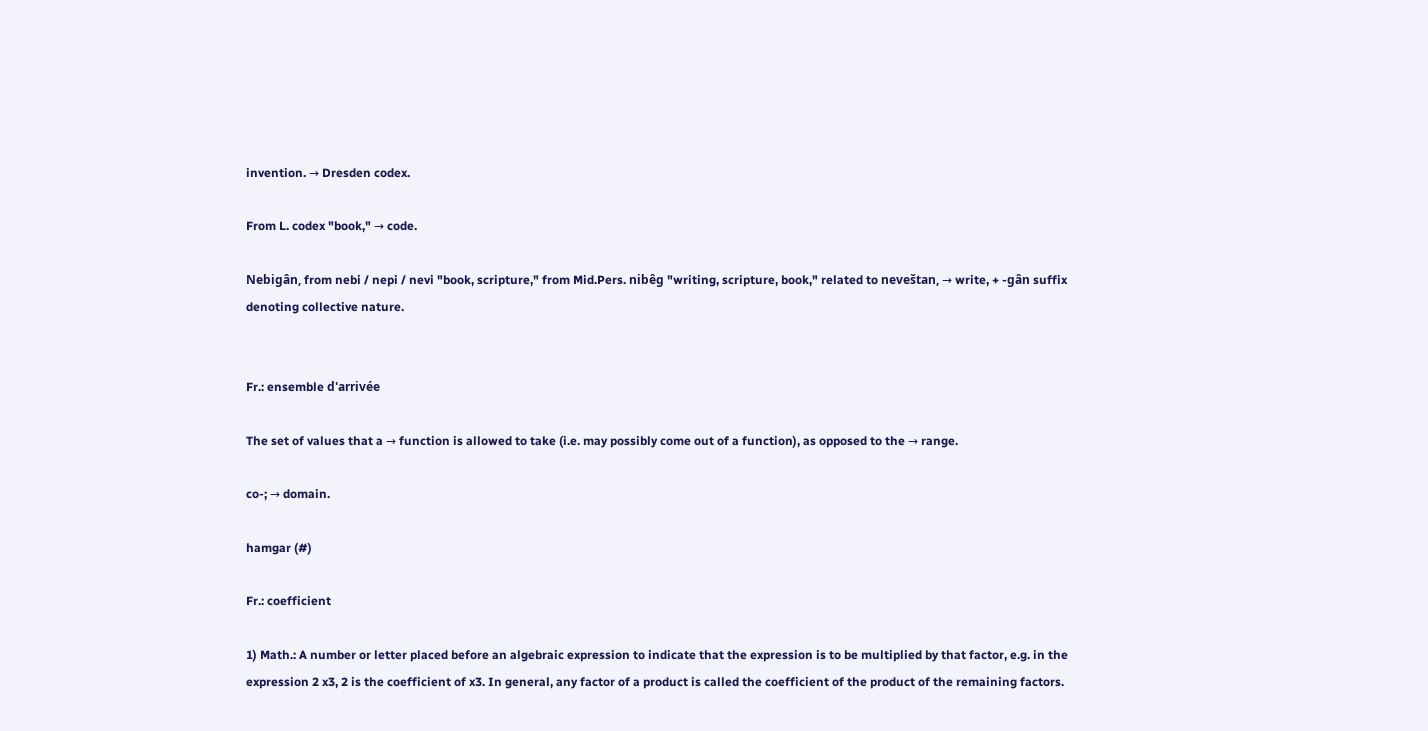invention. → Dresden codex.

From L. codex "book," → code.

Nebigân, from nebi / nepi / nevi "book, scripture," from Mid.Pers. nibêg "writing, scripture, book," related to neveštan, → write, + -gân suffix denoting collective nature.


Fr.: ensemble d'arrivée

The set of values that a → function is allowed to take (i.e. may possibly come out of a function), as opposed to the → range.

co-; → domain.

hamgar (#)

Fr.: coefficient

1) Math.: A number or letter placed before an algebraic expression to indicate that the expression is to be multiplied by that factor, e.g. in the expression 2 x3, 2 is the coefficient of x3. In general, any factor of a product is called the coefficient of the product of the remaining factors.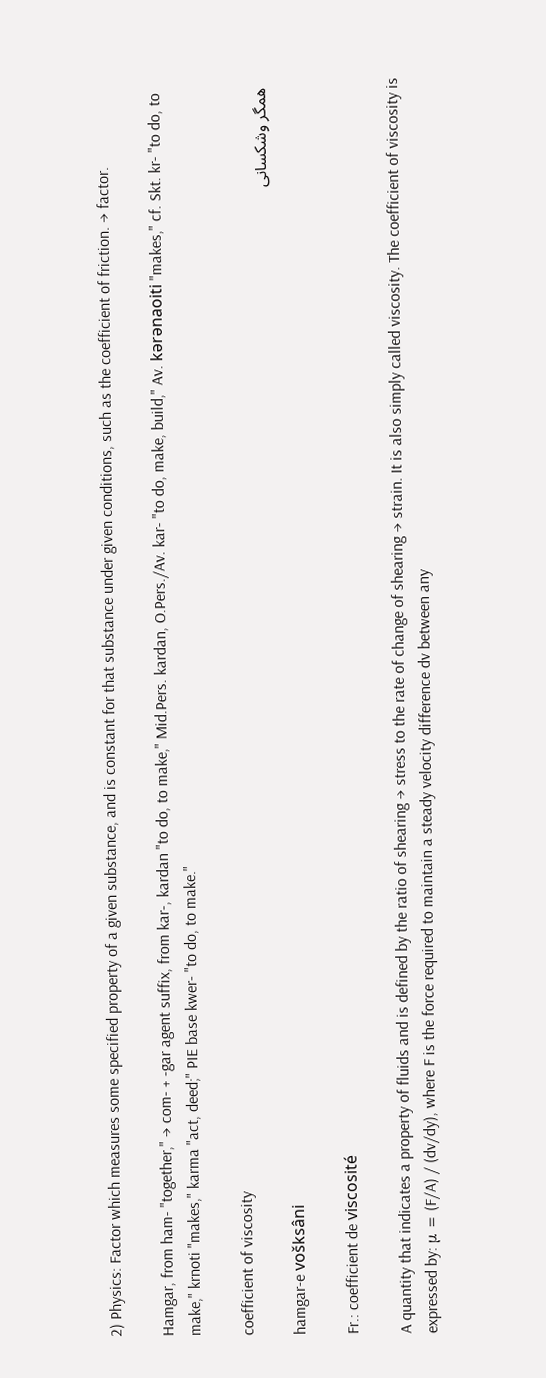2) Physics: Factor which measures some specified property of a given substance, and is constant for that substance under given conditions, such as the coefficient of friction. → factor.

Hamgar, from ham- "together," → com- + -gar agent suffix, from kar-, kardan "to do, to make," Mid.Pers. kardan, O.Pers./Av. kar- "to do, make, build," Av. kərənaoiti "makes," cf. Skt. kr- "to do, to make," krnoti "makes," karma "act, deed;" PIE base kwer- "to do, to make."

coefficient of viscosity
  همگر وشکسانی
hamgar-e vošksâni

Fr.: coefficient de viscosité

A quantity that indicates a property of fluids and is defined by the ratio of shearing → stress to the rate of change of shearing → strain. It is also simply called viscosity. The coefficient of viscosity is expressed by: μ = (F/A) / (dv/dy), where F is the force required to maintain a steady velocity difference dv between any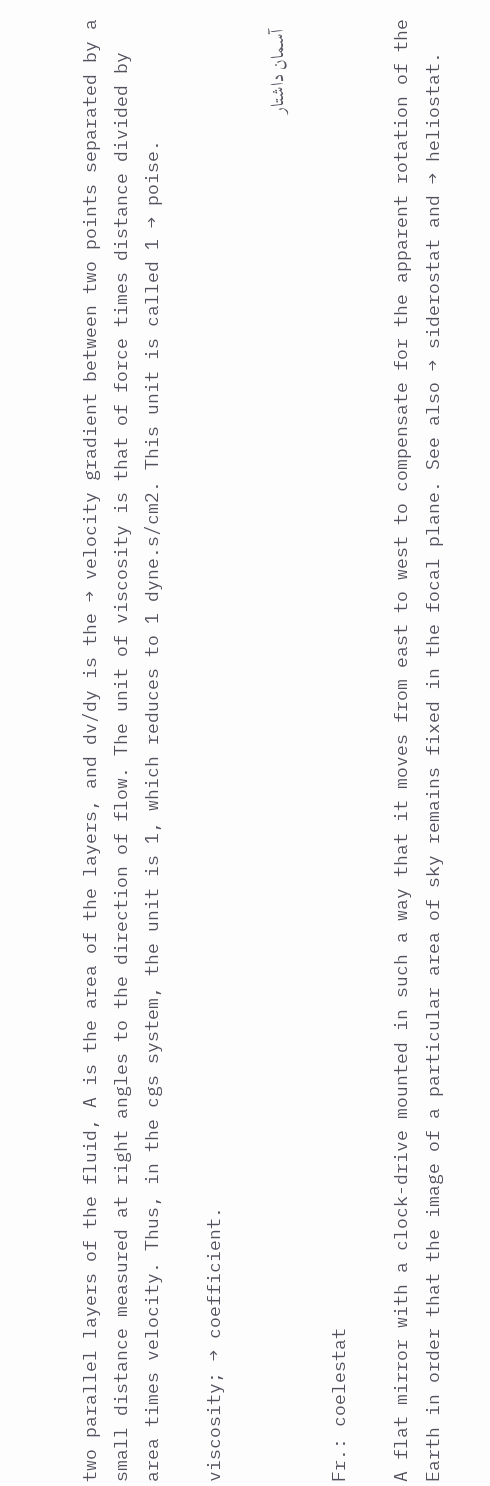two parallel layers of the fluid, A is the area of the layers, and dv/dy is the → velocity gradient between two points separated by a small distance measured at right angles to the direction of flow. The unit of viscosity is that of force times distance divided by area times velocity. Thus, in the cgs system, the unit is 1, which reduces to 1 dyne.s/cm2. This unit is called 1 → poise.

viscosity; → coefficient.

  آسمان داشتار

Fr.: coelestat

A flat mirror with a clock-drive mounted in such a way that it moves from east to west to compensate for the apparent rotation of the Earth in order that the image of a particular area of sky remains fixed in the focal plane. See also → siderostat and → heliostat.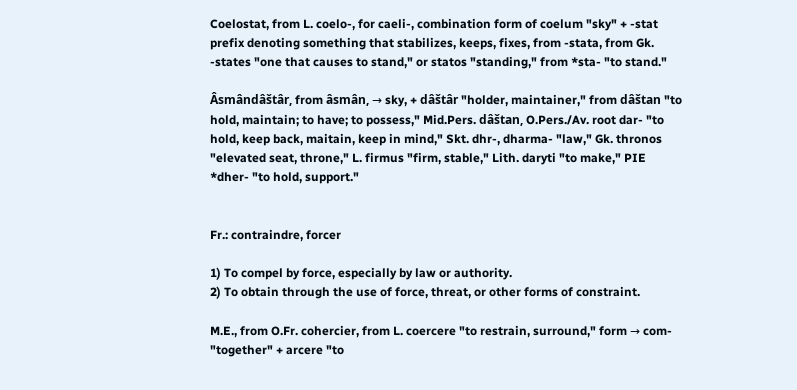Coelostat, from L. coelo-, for caeli-, combination form of coelum "sky" + -stat prefix denoting something that stabilizes, keeps, fixes, from -stata, from Gk. -states "one that causes to stand," or statos "standing," from *sta- "to stand."

Âsmândâštâr, from âsmân, → sky, + dâštâr "holder, maintainer," from dâštan "to hold, maintain; to have; to possess," Mid.Pers. dâštan, O.Pers./Av. root dar- "to hold, keep back, maitain, keep in mind," Skt. dhr-, dharma- "law," Gk. thronos "elevated seat, throne," L. firmus "firm, stable," Lith. daryti "to make," PIE *dher- "to hold, support."


Fr.: contraindre, forcer

1) To compel by force, especially by law or authority.
2) To obtain through the use of force, threat, or other forms of constraint.

M.E., from O.Fr. cohercier, from L. coercere "to restrain, surround," form → com- "together" + arcere "to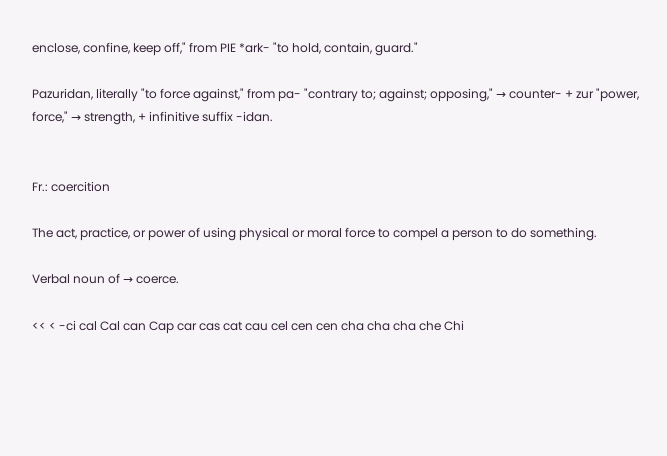enclose, confine, keep off," from PIE *ark- "to hold, contain, guard."

Pazuridan, literally "to force against," from pa- "contrary to; against; opposing," → counter- + zur "power, force," → strength, + infinitive suffix -idan.


Fr.: coercition

The act, practice, or power of using physical or moral force to compel a person to do something.

Verbal noun of → coerce.

<< < -ci cal Cal can Cap car cas cat cau cel cen cen cha cha cha che Chi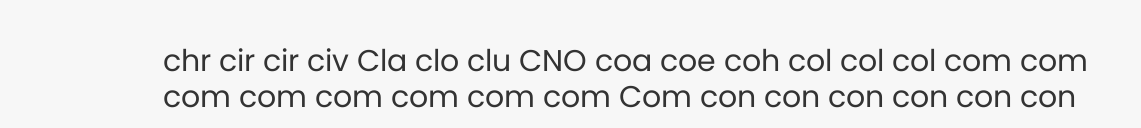chr cir cir civ Cla clo clu CNO coa coe coh col col col com com com com com com com com Com con con con con con con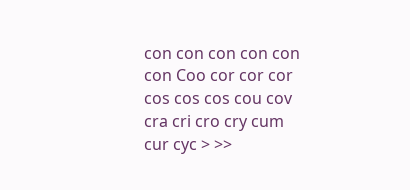con con con con con con Coo cor cor cor cos cos cos cou cov cra cri cro cry cum cur cyc > >>